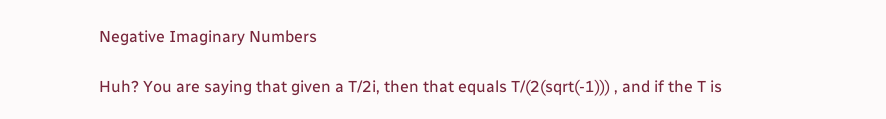Negative Imaginary Numbers

Huh? You are saying that given a T/2i, then that equals T/(2(sqrt(-1))) , and if the T is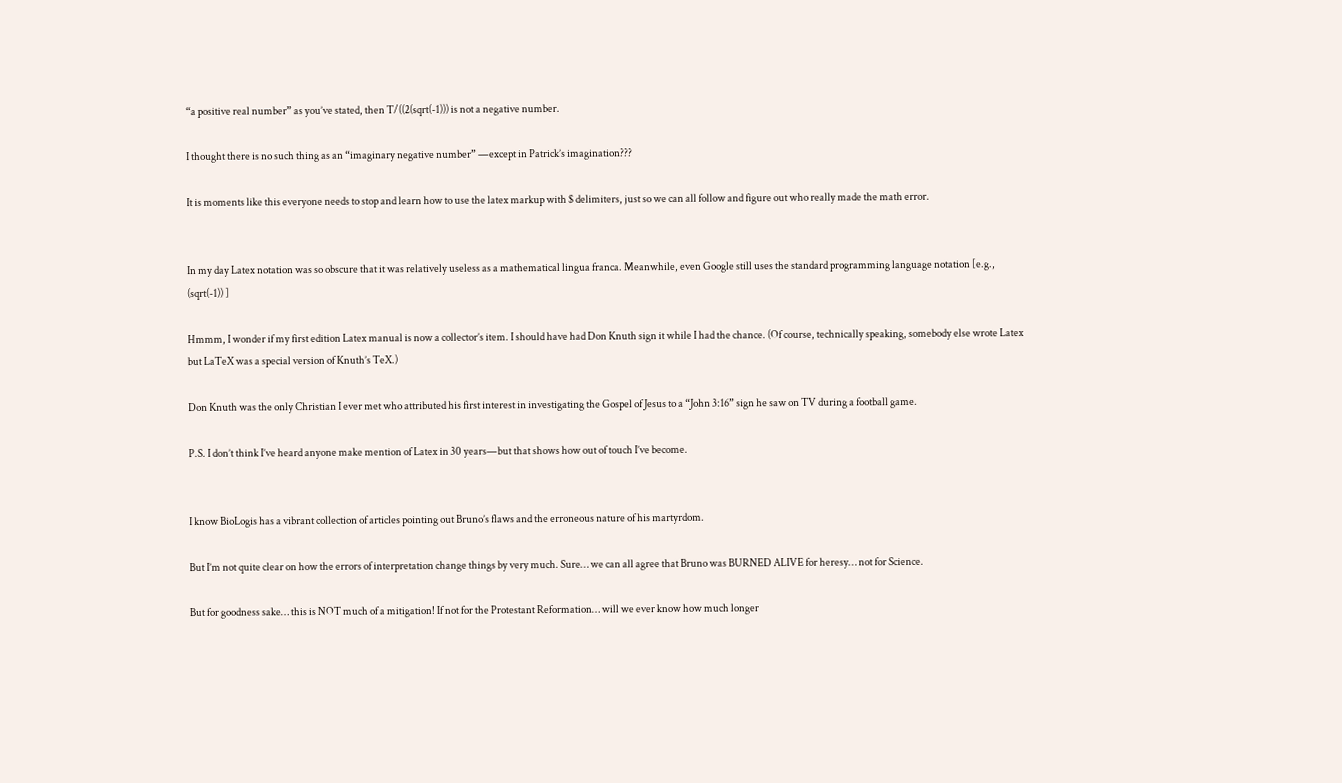“a positive real number” as you’ve stated, then T/((2(sqrt(-1))) is not a negative number.

I thought there is no such thing as an “imaginary negative number” —except in Patrick’s imagination???

It is moments like this everyone needs to stop and learn how to use the latex markup with $ delimiters, just so we can all follow and figure out who really made the math error.


In my day Latex notation was so obscure that it was relatively useless as a mathematical lingua franca. Meanwhile, even Google still uses the standard programming language notation [e.g., (sqrt(-1)) ]

Hmmm, I wonder if my first edition Latex manual is now a collector’s item. I should have had Don Knuth sign it while I had the chance. (Of course, technically speaking, somebody else wrote Latex but LaTeX was a special version of Knuth’s TeX.)

Don Knuth was the only Christian I ever met who attributed his first interest in investigating the Gospel of Jesus to a “John 3:16” sign he saw on TV during a football game.

P.S. I don’t think I’ve heard anyone make mention of Latex in 30 years—but that shows how out of touch I’ve become.


I know BioLogis has a vibrant collection of articles pointing out Bruno’s flaws and the erroneous nature of his martyrdom.

But I’m not quite clear on how the errors of interpretation change things by very much. Sure… we can all agree that Bruno was BURNED ALIVE for heresy… not for Science.

But for goodness sake… this is NOT much of a mitigation! If not for the Protestant Reformation… will we ever know how much longer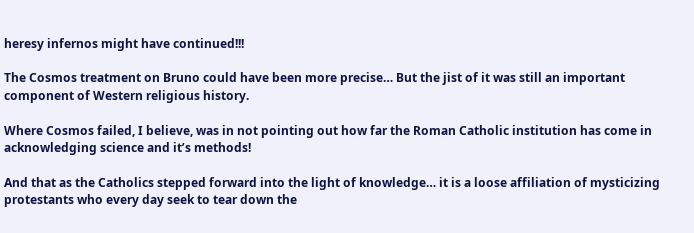heresy infernos might have continued!!!

The Cosmos treatment on Bruno could have been more precise… But the jist of it was still an important component of Western religious history.

Where Cosmos failed, I believe, was in not pointing out how far the Roman Catholic institution has come in acknowledging science and it’s methods!

And that as the Catholics stepped forward into the light of knowledge… it is a loose affiliation of mysticizing protestants who every day seek to tear down the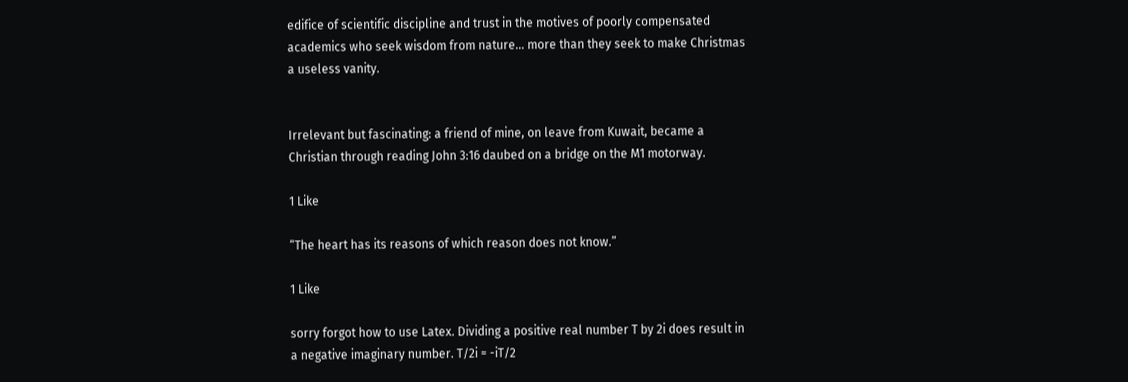edifice of scientific discipline and trust in the motives of poorly compensated academics who seek wisdom from nature… more than they seek to make Christmas a useless vanity.


Irrelevant but fascinating: a friend of mine, on leave from Kuwait, became a Christian through reading John 3:16 daubed on a bridge on the M1 motorway.

1 Like

“The heart has its reasons of which reason does not know.”

1 Like

sorry forgot how to use Latex. Dividing a positive real number T by 2i does result in a negative imaginary number. T/2i = -iT/2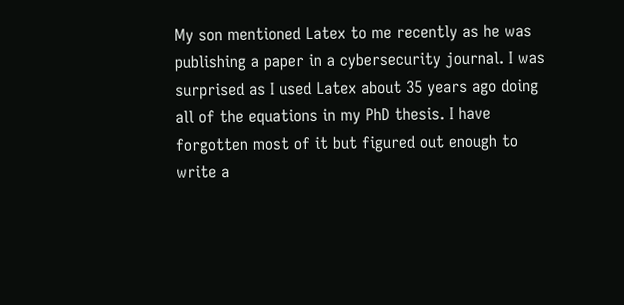My son mentioned Latex to me recently as he was publishing a paper in a cybersecurity journal. I was surprised as I used Latex about 35 years ago doing all of the equations in my PhD thesis. I have forgotten most of it but figured out enough to write a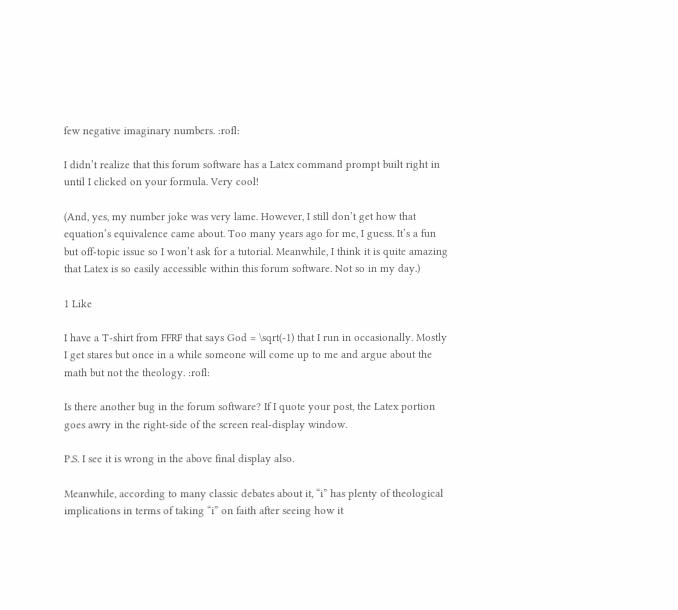few negative imaginary numbers. :rofl:

I didn’t realize that this forum software has a Latex command prompt built right in until I clicked on your formula. Very cool!

(And, yes, my number joke was very lame. However, I still don’t get how that equation’s equivalence came about. Too many years ago for me, I guess. It’s a fun but off-topic issue so I won’t ask for a tutorial. Meanwhile, I think it is quite amazing that Latex is so easily accessible within this forum software. Not so in my day.)

1 Like

I have a T-shirt from FFRF that says God = \sqrt(-1) that I run in occasionally. Mostly I get stares but once in a while someone will come up to me and argue about the math but not the theology. :rofl:

Is there another bug in the forum software? If I quote your post, the Latex portion goes awry in the right-side of the screen real-display window.

P.S. I see it is wrong in the above final display also.

Meanwhile, according to many classic debates about it, “i” has plenty of theological implications in terms of taking “i” on faith after seeing how it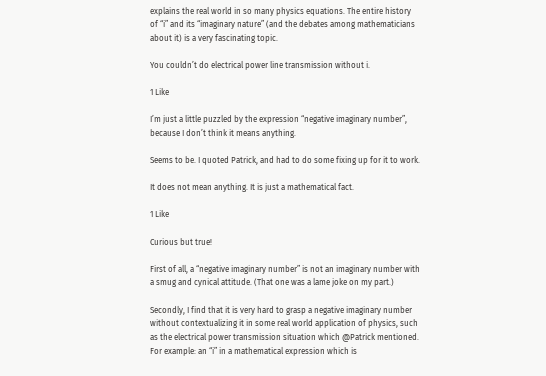explains the real world in so many physics equations. The entire history of “i” and its “imaginary nature” (and the debates among mathematicians about it) is a very fascinating topic.

You couldn’t do electrical power line transmission without i.

1 Like

I’m just a little puzzled by the expression “negative imaginary number”, because I don’t think it means anything.

Seems to be. I quoted Patrick, and had to do some fixing up for it to work.

It does not mean anything. It is just a mathematical fact.

1 Like

Curious but true!

First of all, a “negative imaginary number” is not an imaginary number with a smug and cynical attitude. (That one was a lame joke on my part.)

Secondly, I find that it is very hard to grasp a negative imaginary number without contextualizing it in some real world application of physics, such as the electrical power transmission situation which @Patrick mentioned. For example: an “i” in a mathematical expression which is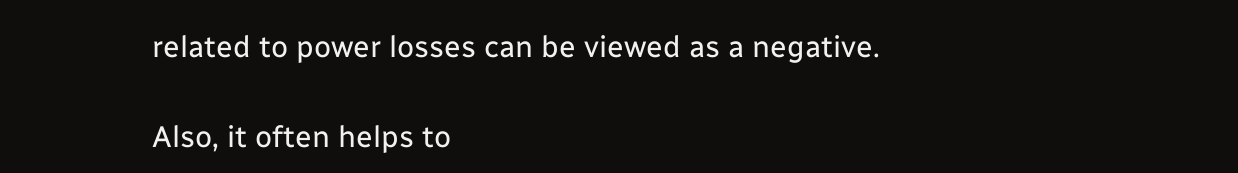related to power losses can be viewed as a negative.

Also, it often helps to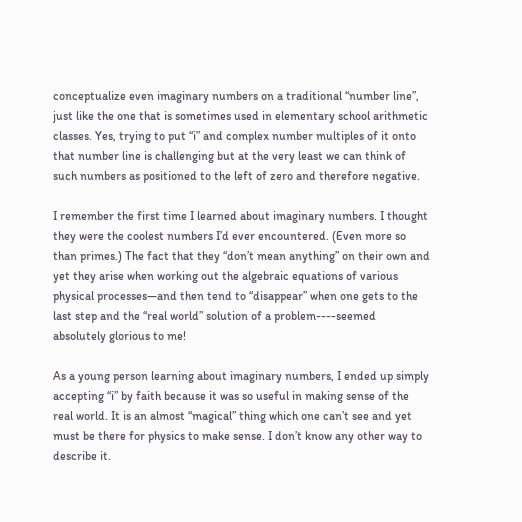conceptualize even imaginary numbers on a traditional “number line”, just like the one that is sometimes used in elementary school arithmetic classes. Yes, trying to put “i” and complex number multiples of it onto that number line is challenging but at the very least we can think of such numbers as positioned to the left of zero and therefore negative.

I remember the first time I learned about imaginary numbers. I thought they were the coolest numbers I’d ever encountered. (Even more so than primes.) The fact that they “don’t mean anything” on their own and yet they arise when working out the algebraic equations of various physical processes—and then tend to “disappear” when one gets to the last step and the “real world” solution of a problem----seemed absolutely glorious to me!

As a young person learning about imaginary numbers, I ended up simply accepting “i” by faith because it was so useful in making sense of the real world. It is an almost “magical” thing which one can’t see and yet must be there for physics to make sense. I don’t know any other way to describe it.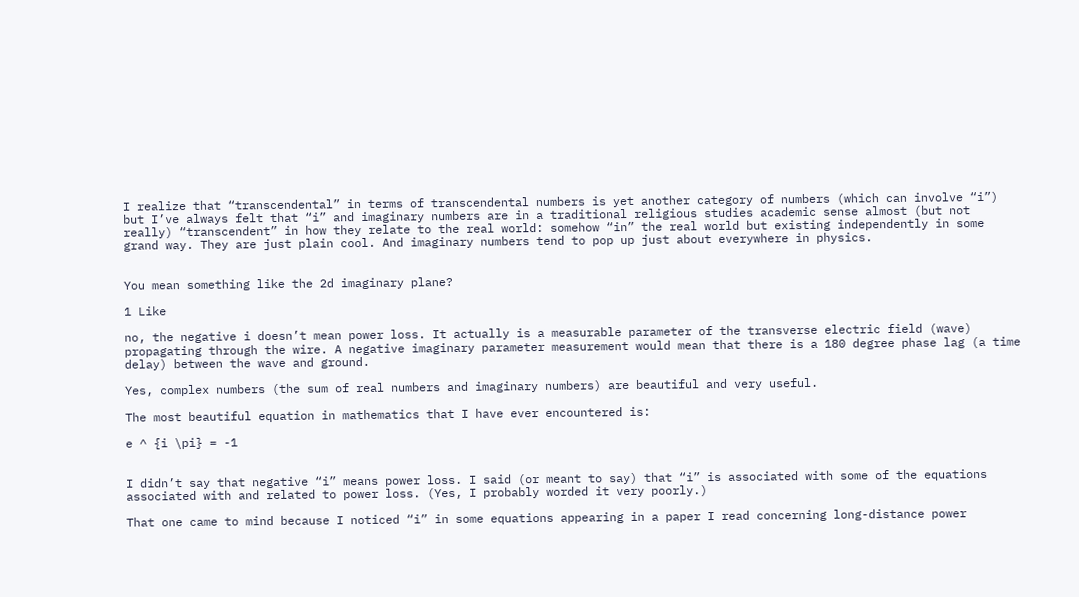I realize that “transcendental” in terms of transcendental numbers is yet another category of numbers (which can involve “i”) but I’ve always felt that “i” and imaginary numbers are in a traditional religious studies academic sense almost (but not really) “transcendent” in how they relate to the real world: somehow “in” the real world but existing independently in some grand way. They are just plain cool. And imaginary numbers tend to pop up just about everywhere in physics.


You mean something like the 2d imaginary plane?

1 Like

no, the negative i doesn’t mean power loss. It actually is a measurable parameter of the transverse electric field (wave) propagating through the wire. A negative imaginary parameter measurement would mean that there is a 180 degree phase lag (a time delay) between the wave and ground.

Yes, complex numbers (the sum of real numbers and imaginary numbers) are beautiful and very useful.

The most beautiful equation in mathematics that I have ever encountered is:

e ^ {i \pi} = -1


I didn’t say that negative “i” means power loss. I said (or meant to say) that “i” is associated with some of the equations associated with and related to power loss. (Yes, I probably worded it very poorly.)

That one came to mind because I noticed “i” in some equations appearing in a paper I read concerning long-distance power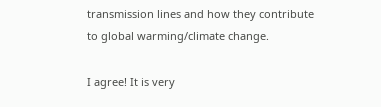transmission lines and how they contribute to global warming/climate change.

I agree! It is very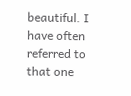beautiful. I have often referred to that one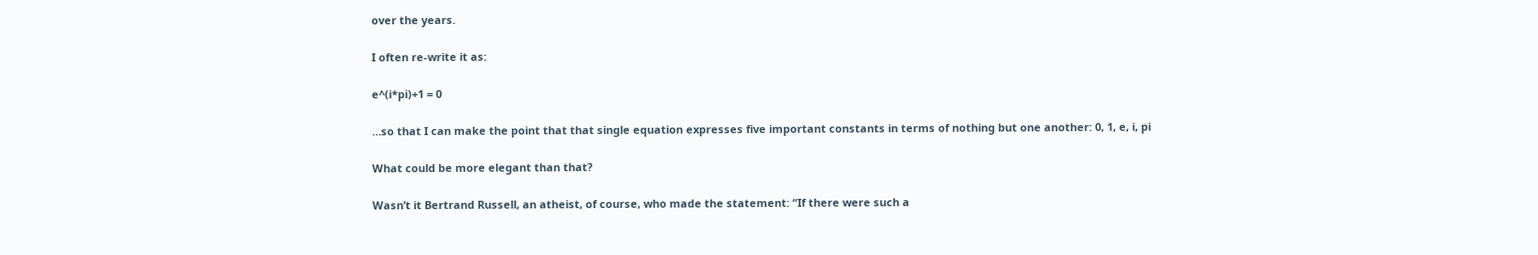over the years.

I often re-write it as:

e^(i*pi)+1 = 0

…so that I can make the point that that single equation expresses five important constants in terms of nothing but one another: 0, 1, e, i, pi

What could be more elegant than that?

Wasn’t it Bertrand Russell, an atheist, of course, who made the statement: “If there were such a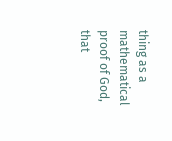thing as a mathematical proof of God, that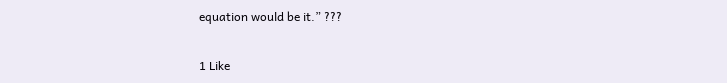equation would be it.” ???

1 Like